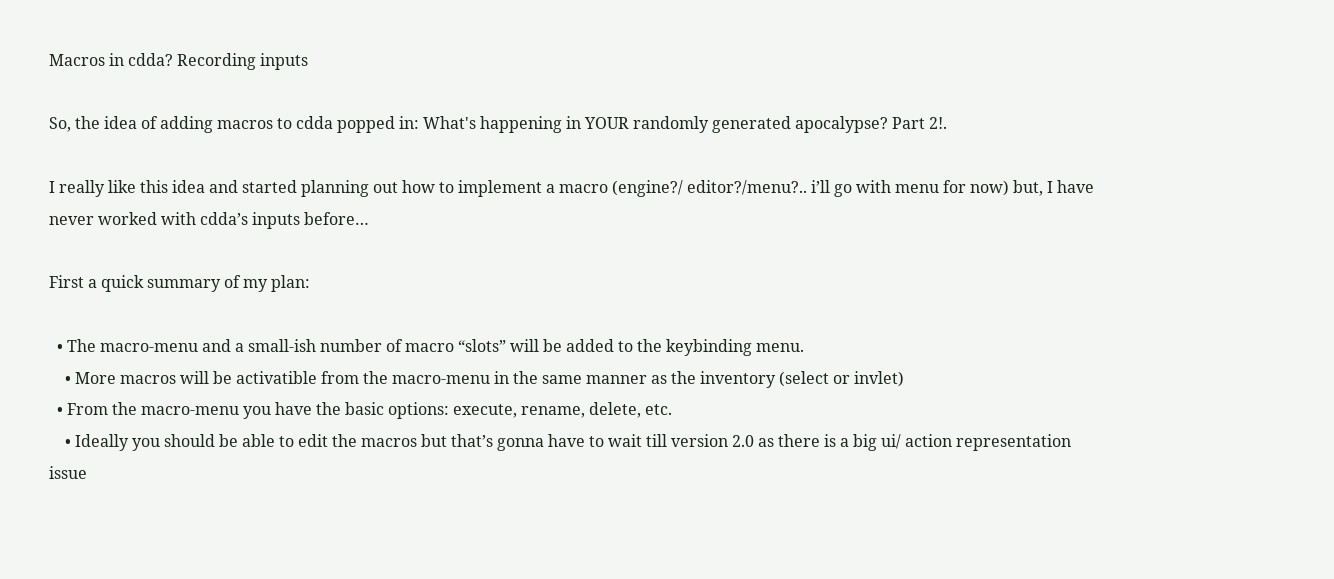Macros in cdda? Recording inputs

So, the idea of adding macros to cdda popped in: What's happening in YOUR randomly generated apocalypse? Part 2!.

I really like this idea and started planning out how to implement a macro (engine?/ editor?/menu?.. i’ll go with menu for now) but, I have never worked with cdda’s inputs before…

First a quick summary of my plan:

  • The macro-menu and a small-ish number of macro “slots” will be added to the keybinding menu.
    • More macros will be activatible from the macro-menu in the same manner as the inventory (select or invlet)
  • From the macro-menu you have the basic options: execute, rename, delete, etc.
    • Ideally you should be able to edit the macros but that’s gonna have to wait till version 2.0 as there is a big ui/ action representation issue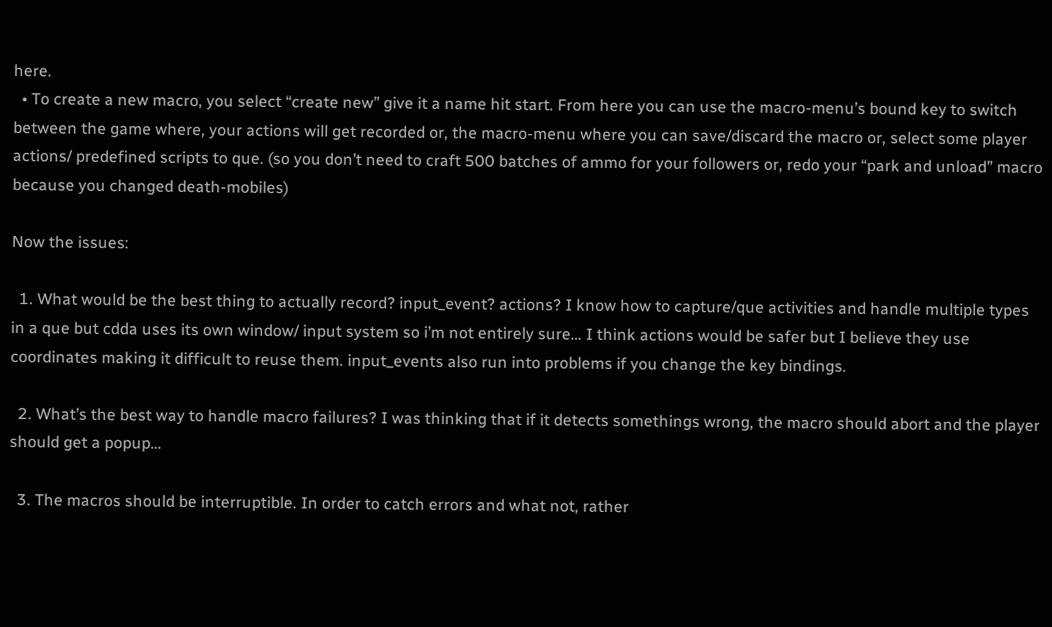here.
  • To create a new macro, you select “create new” give it a name hit start. From here you can use the macro-menu’s bound key to switch between the game where, your actions will get recorded or, the macro-menu where you can save/discard the macro or, select some player actions/ predefined scripts to que. (so you don’t need to craft 500 batches of ammo for your followers or, redo your “park and unload” macro because you changed death-mobiles)

Now the issues:

  1. What would be the best thing to actually record? input_event? actions? I know how to capture/que activities and handle multiple types in a que but cdda uses its own window/ input system so i’m not entirely sure… I think actions would be safer but I believe they use coordinates making it difficult to reuse them. input_events also run into problems if you change the key bindings.

  2. What’s the best way to handle macro failures? I was thinking that if it detects somethings wrong, the macro should abort and the player should get a popup…

  3. The macros should be interruptible. In order to catch errors and what not, rather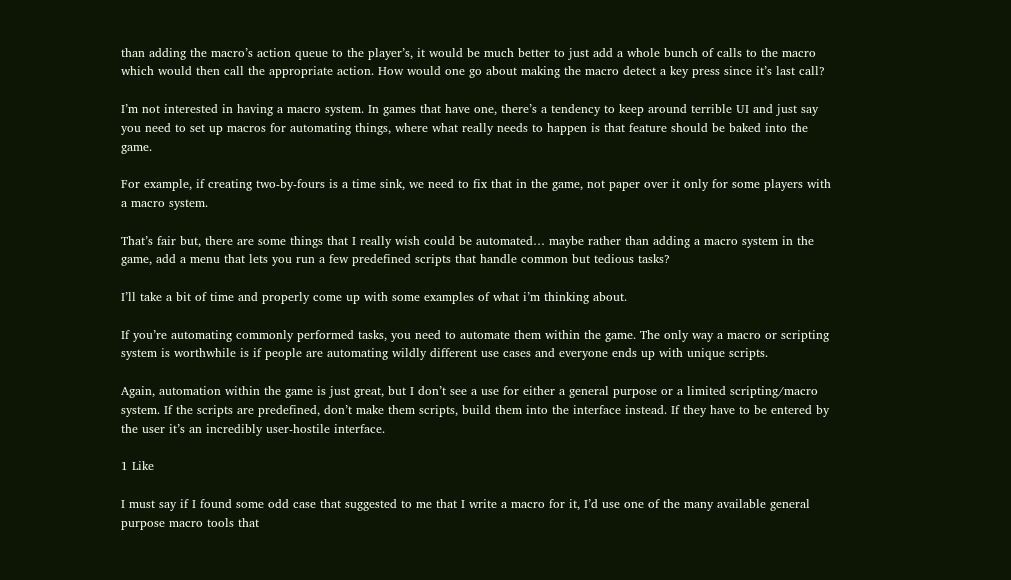than adding the macro’s action queue to the player’s, it would be much better to just add a whole bunch of calls to the macro which would then call the appropriate action. How would one go about making the macro detect a key press since it’s last call?

I’m not interested in having a macro system. In games that have one, there’s a tendency to keep around terrible UI and just say you need to set up macros for automating things, where what really needs to happen is that feature should be baked into the game.

For example, if creating two-by-fours is a time sink, we need to fix that in the game, not paper over it only for some players with a macro system.

That’s fair but, there are some things that I really wish could be automated… maybe rather than adding a macro system in the game, add a menu that lets you run a few predefined scripts that handle common but tedious tasks?

I’ll take a bit of time and properly come up with some examples of what i’m thinking about.

If you’re automating commonly performed tasks, you need to automate them within the game. The only way a macro or scripting system is worthwhile is if people are automating wildly different use cases and everyone ends up with unique scripts.

Again, automation within the game is just great, but I don’t see a use for either a general purpose or a limited scripting/macro system. If the scripts are predefined, don’t make them scripts, build them into the interface instead. If they have to be entered by the user it’s an incredibly user-hostile interface.

1 Like

I must say if I found some odd case that suggested to me that I write a macro for it, I’d use one of the many available general purpose macro tools that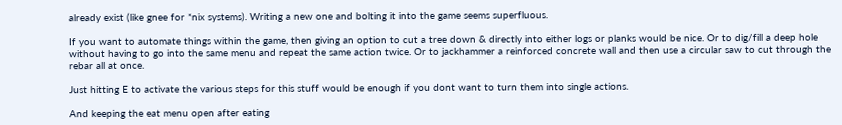already exist (like gnee for *nix systems). Writing a new one and bolting it into the game seems superfluous.

If you want to automate things within the game, then giving an option to cut a tree down & directly into either logs or planks would be nice. Or to dig/fill a deep hole without having to go into the same menu and repeat the same action twice. Or to jackhammer a reinforced concrete wall and then use a circular saw to cut through the rebar all at once.

Just hitting E to activate the various steps for this stuff would be enough if you dont want to turn them into single actions.

And keeping the eat menu open after eating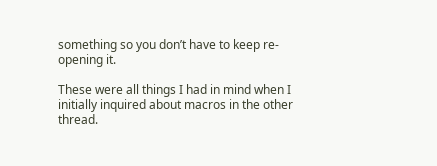something so you don’t have to keep re-opening it.

These were all things I had in mind when I initially inquired about macros in the other thread.